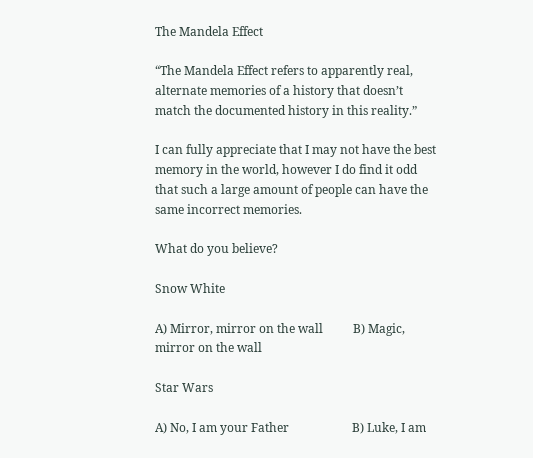The Mandela Effect

“The Mandela Effect refers to apparently real, alternate memories of a history that doesn’t match the documented history in this reality.”

I can fully appreciate that I may not have the best memory in the world, however I do find it odd that such a large amount of people can have the same incorrect memories.

What do you believe?

Snow White

A) Mirror, mirror on the wall          B) Magic, mirror on the wall

Star Wars

A) No, I am your Father                     B) Luke, I am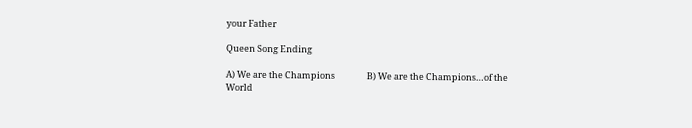your Father

Queen Song Ending

A) We are the Champions                B) We are the Champions…of the World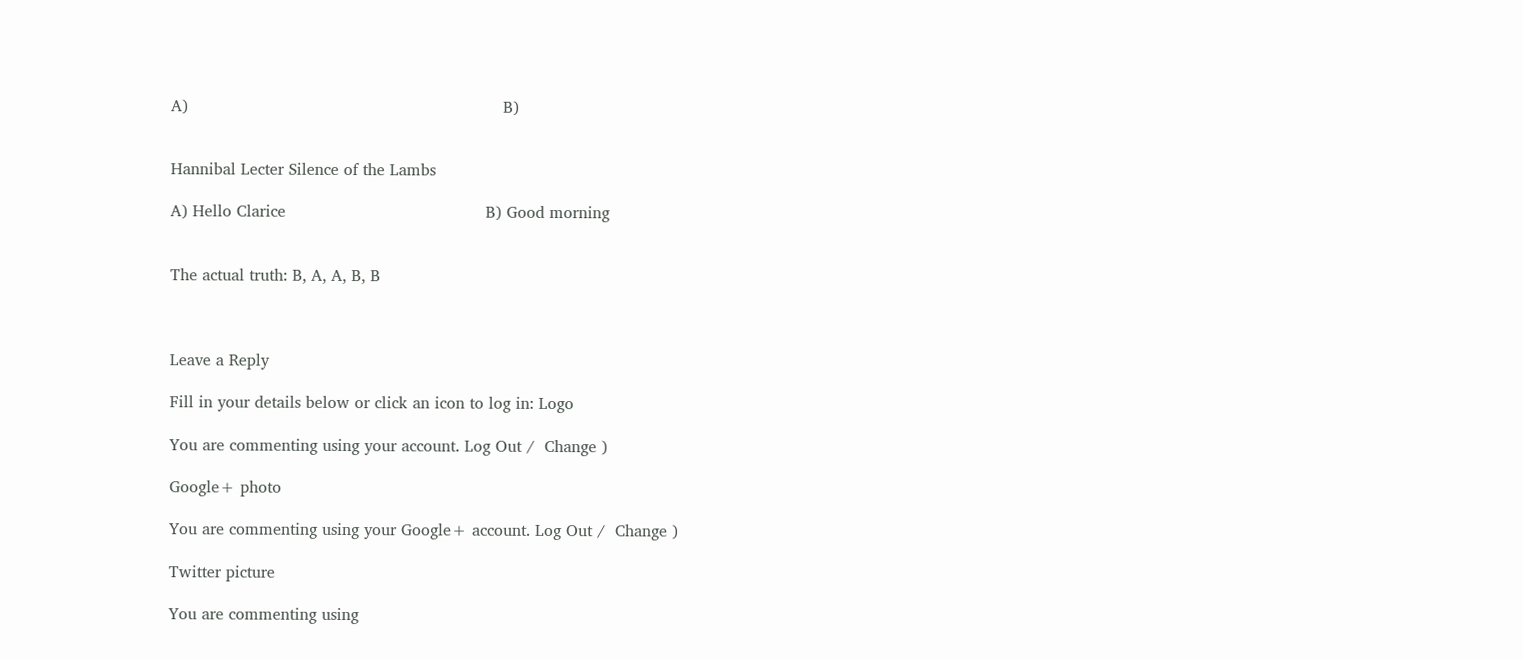A)                                                               B)


Hannibal Lecter Silence of the Lambs

A) Hello Clarice                                        B) Good morning


The actual truth: B, A, A, B, B



Leave a Reply

Fill in your details below or click an icon to log in: Logo

You are commenting using your account. Log Out /  Change )

Google+ photo

You are commenting using your Google+ account. Log Out /  Change )

Twitter picture

You are commenting using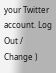your Twitter account. Log Out /  Change )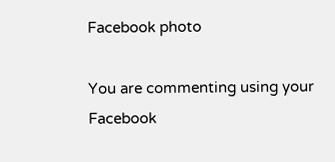Facebook photo

You are commenting using your Facebook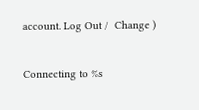account. Log Out /  Change )


Connecting to %s